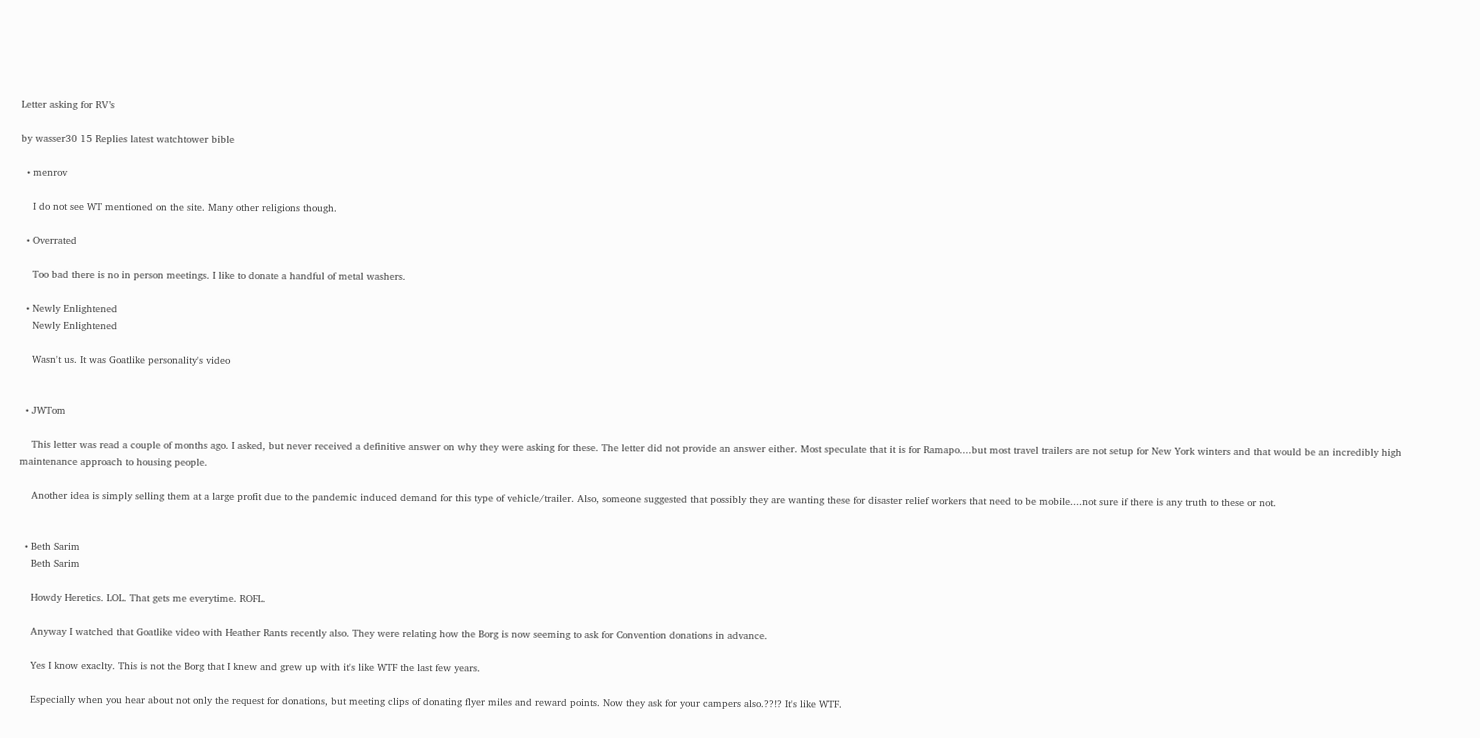Letter asking for RV’s

by wasser30 15 Replies latest watchtower bible

  • menrov

    I do not see WT mentioned on the site. Many other religions though.

  • Overrated

    Too bad there is no in person meetings. I like to donate a handful of metal washers.

  • Newly Enlightened
    Newly Enlightened

    Wasn't us. It was Goatlike personality's video


  • JWTom

    This letter was read a couple of months ago. I asked, but never received a definitive answer on why they were asking for these. The letter did not provide an answer either. Most speculate that it is for Ramapo....but most travel trailers are not setup for New York winters and that would be an incredibly high maintenance approach to housing people.

    Another idea is simply selling them at a large profit due to the pandemic induced demand for this type of vehicle/trailer. Also, someone suggested that possibly they are wanting these for disaster relief workers that need to be mobile....not sure if there is any truth to these or not.


  • Beth Sarim
    Beth Sarim

    Howdy Heretics. LOL. That gets me everytime. ROFL.

    Anyway I watched that Goatlike video with Heather Rants recently also. They were relating how the Borg is now seeming to ask for Convention donations in advance.

    Yes I know exaclty. This is not the Borg that I knew and grew up with it's like WTF the last few years.

    Especially when you hear about not only the request for donations, but meeting clips of donating flyer miles and reward points. Now they ask for your campers also.??!? It's like WTF.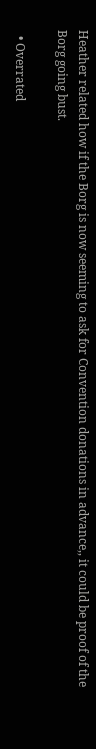Heather related how if the Borg is now seeming to ask for Convention donations in advance,, it could be proof of the Borg going bust.

  • Overrated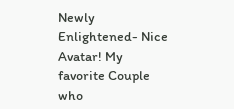Newly Enlightened- Nice Avatar! My favorite Couple who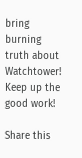bring burning truth about Watchtower! Keep up the good work!

Share this